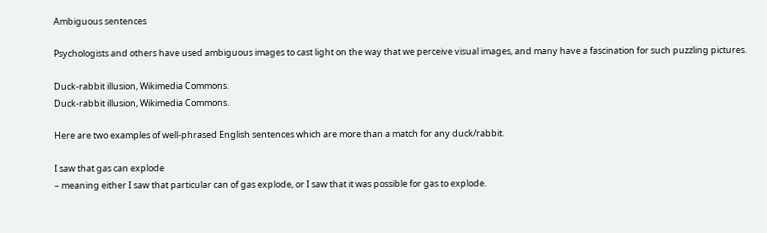Ambiguous sentences

Psychologists and others have used ambiguous images to cast light on the way that we perceive visual images, and many have a fascination for such puzzling pictures.

Duck-rabbit illusion, Wikimedia Commons.
Duck-rabbit illusion, Wikimedia Commons.

Here are two examples of well-phrased English sentences which are more than a match for any duck/rabbit.

I saw that gas can explode
– meaning either I saw that particular can of gas explode, or I saw that it was possible for gas to explode.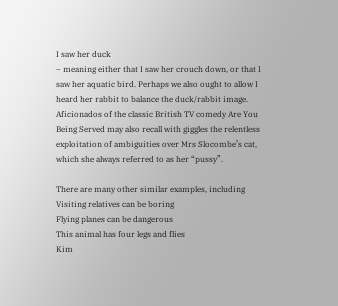I saw her duck
– meaning either that I saw her crouch down, or that I saw her aquatic bird. Perhaps we also ought to allow I heard her rabbit to balance the duck/rabbit image. Aficionados of the classic British TV comedy Are You Being Served may also recall with giggles the relentless exploitation of ambiguities over Mrs Slocombe’s cat, which she always referred to as her “pussy”.

There are many other similar examples, including
Visiting relatives can be boring
Flying planes can be dangerous
This animal has four legs and flies
Kim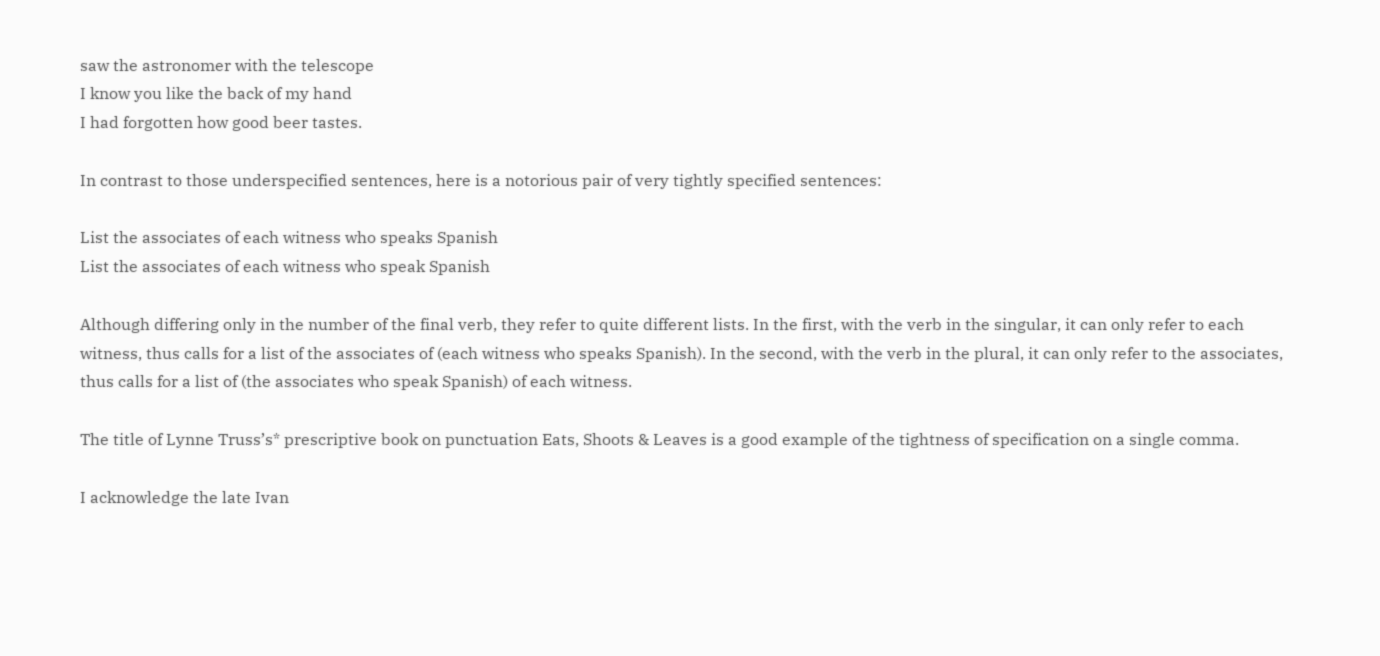saw the astronomer with the telescope
I know you like the back of my hand
I had forgotten how good beer tastes.

In contrast to those underspecified sentences, here is a notorious pair of very tightly specified sentences:

List the associates of each witness who speaks Spanish
List the associates of each witness who speak Spanish

Although differing only in the number of the final verb, they refer to quite different lists. In the first, with the verb in the singular, it can only refer to each witness, thus calls for a list of the associates of (each witness who speaks Spanish). In the second, with the verb in the plural, it can only refer to the associates, thus calls for a list of (the associates who speak Spanish) of each witness.

The title of Lynne Truss’s* prescriptive book on punctuation Eats, Shoots & Leaves is a good example of the tightness of specification on a single comma.

I acknowledge the late Ivan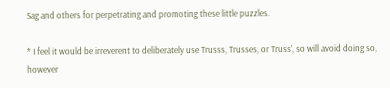Sag and others for perpetrating and promoting these little puzzles.

* I feel it would be irreverent to deliberately use Trusss, Trusses, or Truss’, so will avoid doing so, however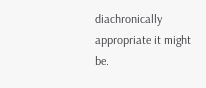diachronically appropriate it might be.